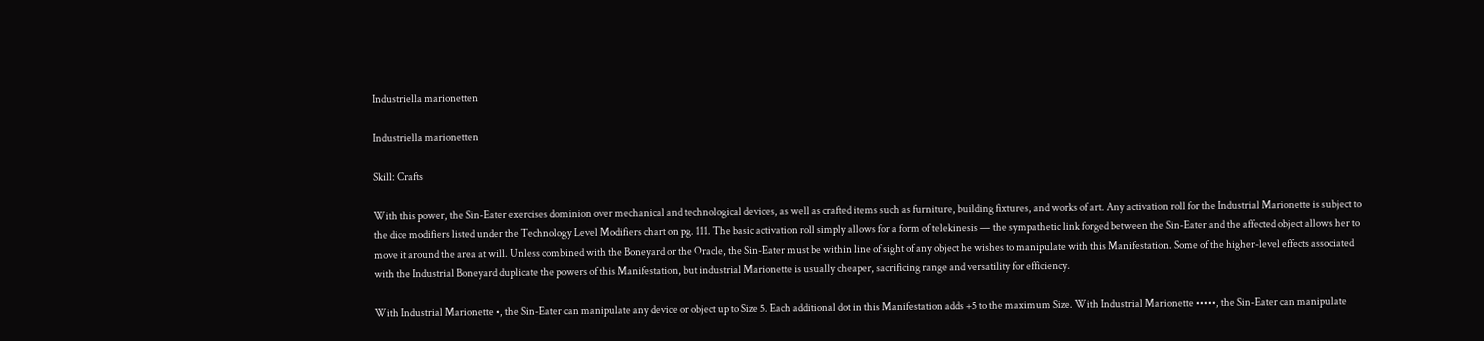Industriella marionetten

Industriella marionetten

Skill: Crafts

With this power, the Sin-Eater exercises dominion over mechanical and technological devices, as well as crafted items such as furniture, building fixtures, and works of art. Any activation roll for the Industrial Marionette is subject to the dice modifiers listed under the Technology Level Modifiers chart on pg. 111. The basic activation roll simply allows for a form of telekinesis — the sympathetic link forged between the Sin-Eater and the affected object allows her to move it around the area at will. Unless combined with the Boneyard or the Oracle, the Sin-Eater must be within line of sight of any object he wishes to manipulate with this Manifestation. Some of the higher-level effects associated with the Industrial Boneyard duplicate the powers of this Manifestation, but industrial Marionette is usually cheaper, sacrificing range and versatility for efficiency.

With Industrial Marionette •, the Sin-Eater can manipulate any device or object up to Size 5. Each additional dot in this Manifestation adds +5 to the maximum Size. With Industrial Marionette •••••, the Sin-Eater can manipulate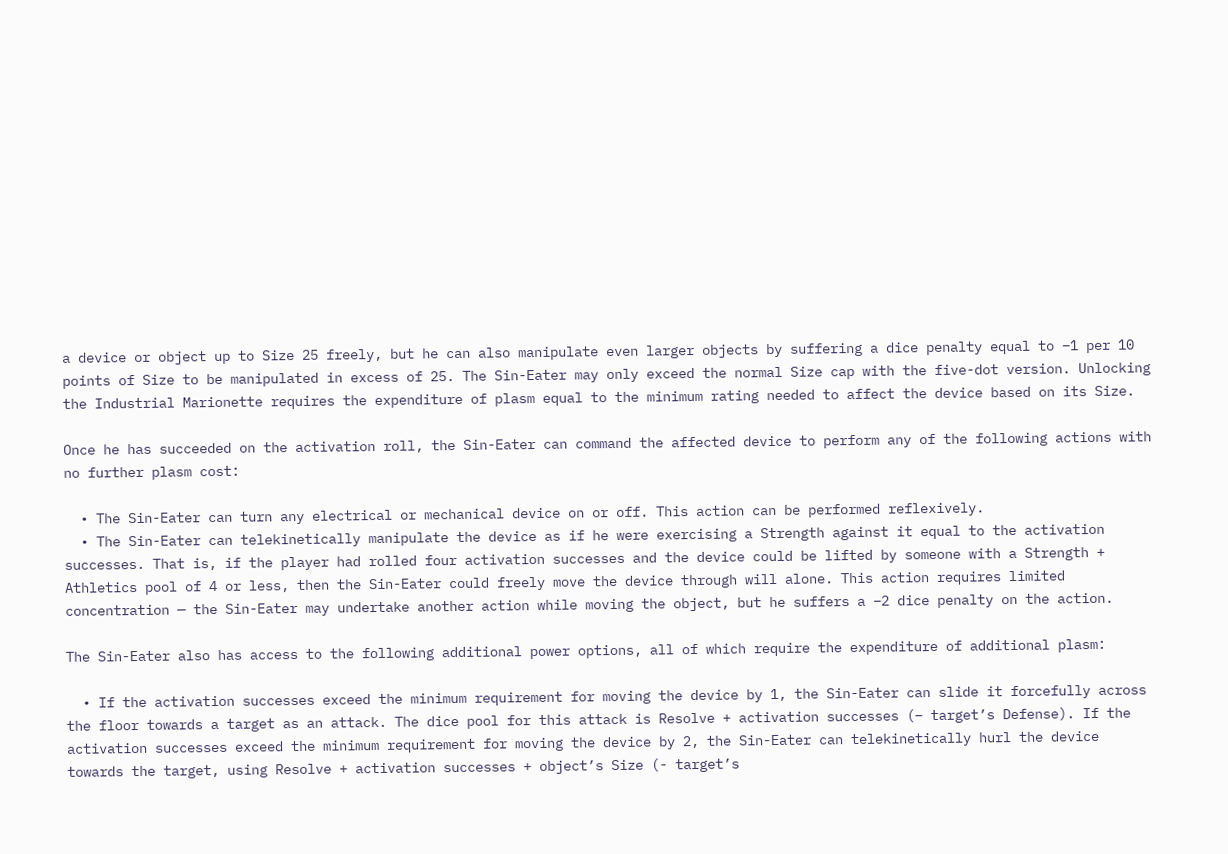a device or object up to Size 25 freely, but he can also manipulate even larger objects by suffering a dice penalty equal to –1 per 10 points of Size to be manipulated in excess of 25. The Sin-Eater may only exceed the normal Size cap with the five-dot version. Unlocking the Industrial Marionette requires the expenditure of plasm equal to the minimum rating needed to affect the device based on its Size.

Once he has succeeded on the activation roll, the Sin-Eater can command the affected device to perform any of the following actions with no further plasm cost:

  • The Sin-Eater can turn any electrical or mechanical device on or off. This action can be performed reflexively.
  • The Sin-Eater can telekinetically manipulate the device as if he were exercising a Strength against it equal to the activation successes. That is, if the player had rolled four activation successes and the device could be lifted by someone with a Strength + Athletics pool of 4 or less, then the Sin-Eater could freely move the device through will alone. This action requires limited concentration — the Sin-Eater may undertake another action while moving the object, but he suffers a –2 dice penalty on the action.

The Sin-Eater also has access to the following additional power options, all of which require the expenditure of additional plasm:

  • If the activation successes exceed the minimum requirement for moving the device by 1, the Sin-Eater can slide it forcefully across the floor towards a target as an attack. The dice pool for this attack is Resolve + activation successes (– target’s Defense). If the activation successes exceed the minimum requirement for moving the device by 2, the Sin-Eater can telekinetically hurl the device towards the target, using Resolve + activation successes + object’s Size (- target’s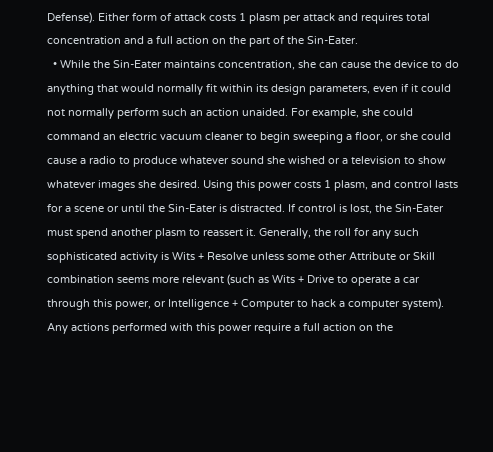Defense). Either form of attack costs 1 plasm per attack and requires total concentration and a full action on the part of the Sin-Eater.
  • While the Sin-Eater maintains concentration, she can cause the device to do anything that would normally fit within its design parameters, even if it could not normally perform such an action unaided. For example, she could command an electric vacuum cleaner to begin sweeping a floor, or she could cause a radio to produce whatever sound she wished or a television to show whatever images she desired. Using this power costs 1 plasm, and control lasts for a scene or until the Sin-Eater is distracted. If control is lost, the Sin-Eater must spend another plasm to reassert it. Generally, the roll for any such sophisticated activity is Wits + Resolve unless some other Attribute or Skill combination seems more relevant (such as Wits + Drive to operate a car through this power, or Intelligence + Computer to hack a computer system). Any actions performed with this power require a full action on the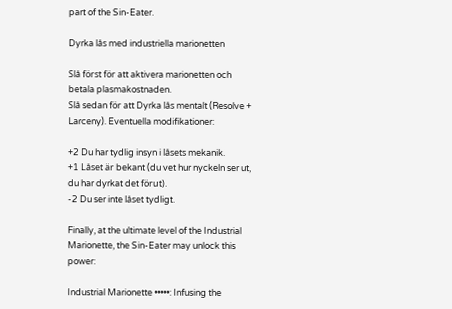part of the Sin-Eater.

Dyrka lås med industriella marionetten

Slå först för att aktivera marionetten och betala plasmakostnaden.
Slå sedan för att Dyrka lås mentalt (Resolve + Larceny). Eventuella modifikationer:

+2 Du har tydlig insyn i låsets mekanik.
+1 Låset är bekant (du vet hur nyckeln ser ut, du har dyrkat det förut).
-2 Du ser inte låset tydligt.

Finally, at the ultimate level of the Industrial Marionette, the Sin-Eater may unlock this power:

Industrial Marionette •••••: Infusing the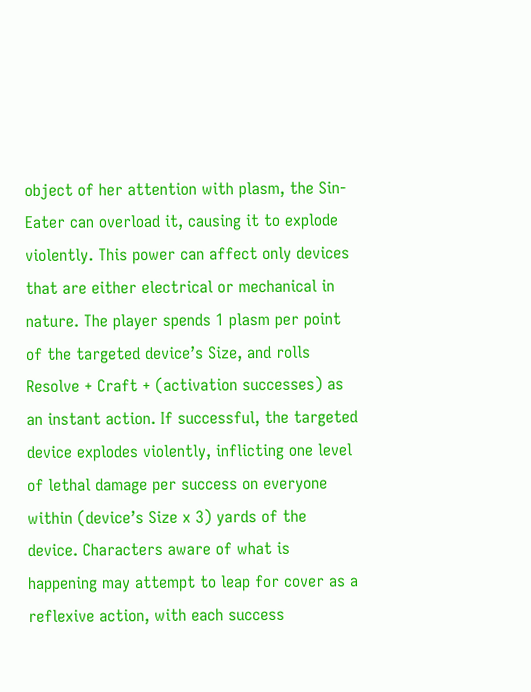object of her attention with plasm, the Sin-Eater can overload it, causing it to explode violently. This power can affect only devices that are either electrical or mechanical in nature. The player spends 1 plasm per point of the targeted device’s Size, and rolls Resolve + Craft + (activation successes) as an instant action. If successful, the targeted device explodes violently, inflicting one level of lethal damage per success on everyone within (device’s Size x 3) yards of the device. Characters aware of what is happening may attempt to leap for cover as a reflexive action, with each success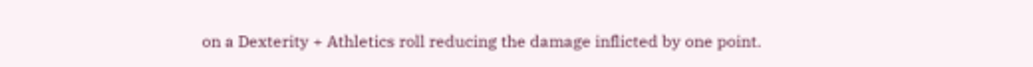on a Dexterity + Athletics roll reducing the damage inflicted by one point.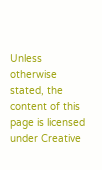Unless otherwise stated, the content of this page is licensed under Creative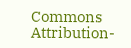Commons Attribution-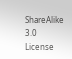ShareAlike 3.0 License